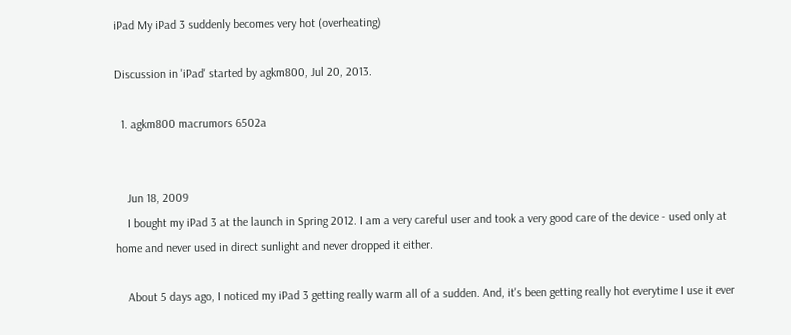iPad My iPad 3 suddenly becomes very hot (overheating)

Discussion in 'iPad' started by agkm800, Jul 20, 2013.

  1. agkm800 macrumors 6502a


    Jun 18, 2009
    I bought my iPad 3 at the launch in Spring 2012. I am a very careful user and took a very good care of the device - used only at home and never used in direct sunlight and never dropped it either.

    About 5 days ago, I noticed my iPad 3 getting really warm all of a sudden. And, it's been getting really hot everytime I use it ever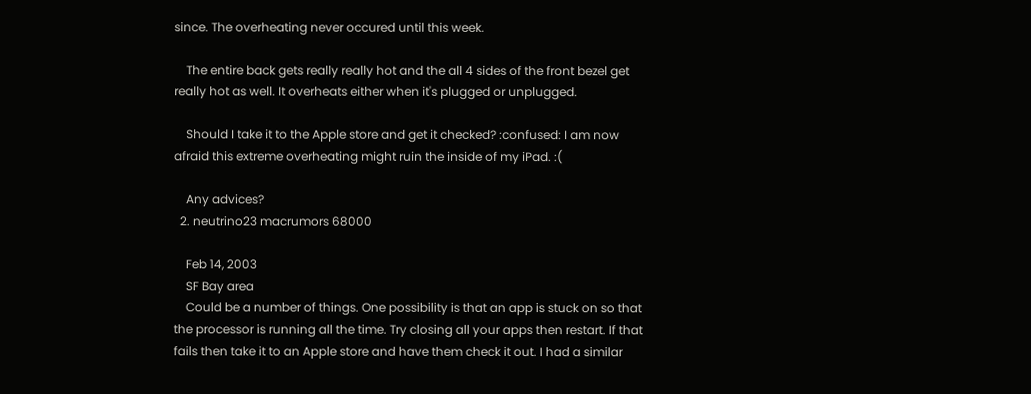since. The overheating never occured until this week.

    The entire back gets really really hot and the all 4 sides of the front bezel get really hot as well. It overheats either when it's plugged or unplugged.

    Should I take it to the Apple store and get it checked? :confused: I am now afraid this extreme overheating might ruin the inside of my iPad. :(

    Any advices?
  2. neutrino23 macrumors 68000

    Feb 14, 2003
    SF Bay area
    Could be a number of things. One possibility is that an app is stuck on so that the processor is running all the time. Try closing all your apps then restart. If that fails then take it to an Apple store and have them check it out. I had a similar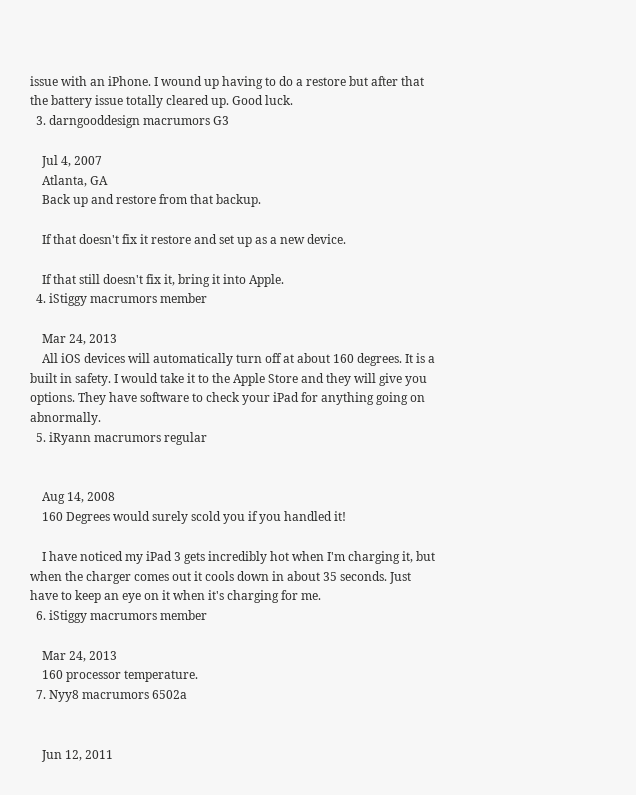issue with an iPhone. I wound up having to do a restore but after that the battery issue totally cleared up. Good luck.
  3. darngooddesign macrumors G3

    Jul 4, 2007
    Atlanta, GA
    Back up and restore from that backup.

    If that doesn't fix it restore and set up as a new device.

    If that still doesn't fix it, bring it into Apple.
  4. iStiggy macrumors member

    Mar 24, 2013
    All iOS devices will automatically turn off at about 160 degrees. It is a built in safety. I would take it to the Apple Store and they will give you options. They have software to check your iPad for anything going on abnormally.
  5. iRyann macrumors regular


    Aug 14, 2008
    160 Degrees would surely scold you if you handled it!

    I have noticed my iPad 3 gets incredibly hot when I'm charging it, but when the charger comes out it cools down in about 35 seconds. Just have to keep an eye on it when it's charging for me.
  6. iStiggy macrumors member

    Mar 24, 2013
    160 processor temperature.
  7. Nyy8 macrumors 6502a


    Jun 12, 2011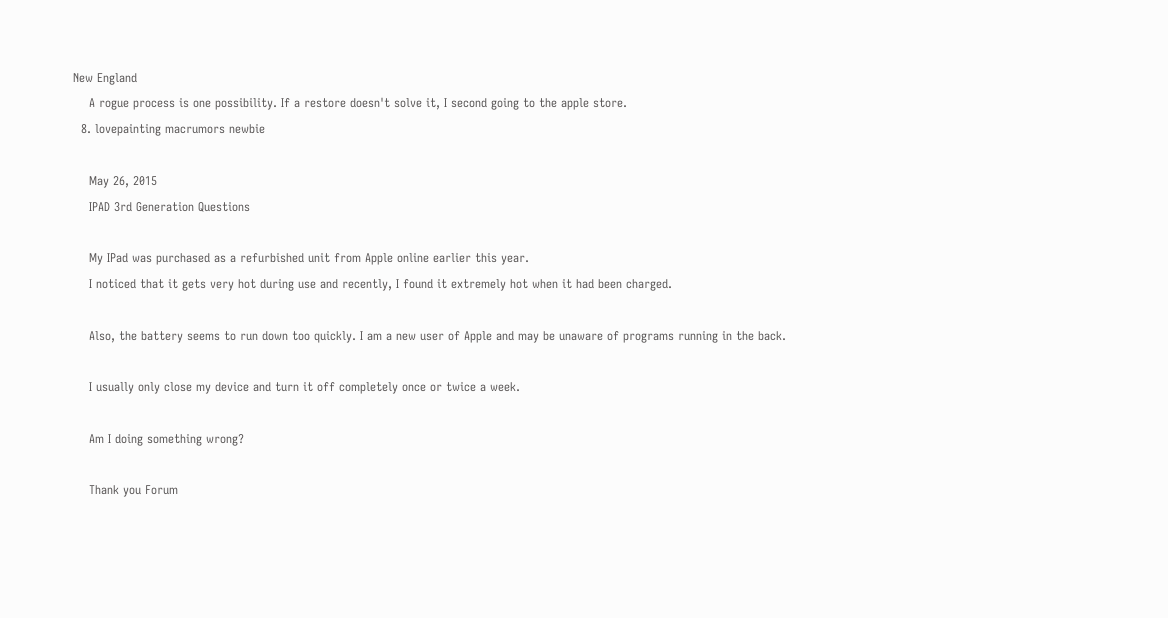New England
    A rogue process is one possibility. If a restore doesn't solve it, I second going to the apple store.
  8. lovepainting macrumors newbie

    May 26, 2015
    IPAD 3rd Generation Questions

    My IPad was purchased as a refurbished unit from Apple online earlier this year.
    I noticed that it gets very hot during use and recently, I found it extremely hot when it had been charged.

    Also, the battery seems to run down too quickly. I am a new user of Apple and may be unaware of programs running in the back.

    I usually only close my device and turn it off completely once or twice a week.

    Am I doing something wrong?

    Thank you Forum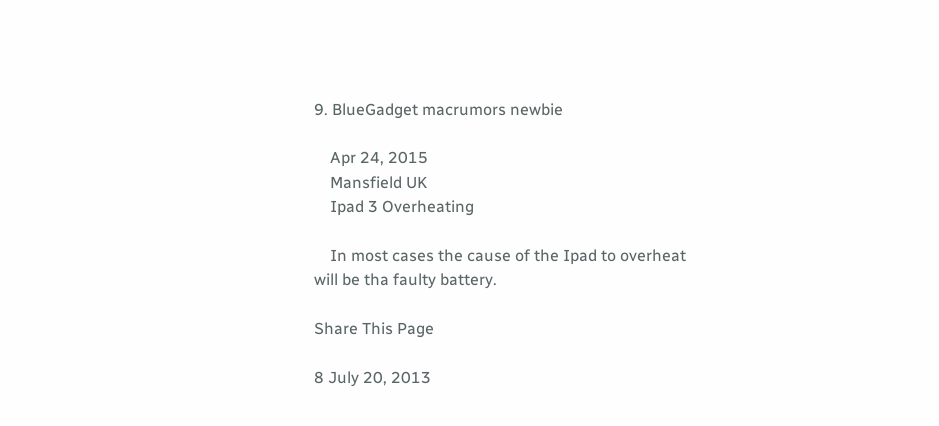9. BlueGadget macrumors newbie

    Apr 24, 2015
    Mansfield UK
    Ipad 3 Overheating

    In most cases the cause of the Ipad to overheat will be tha faulty battery.

Share This Page

8 July 20, 2013